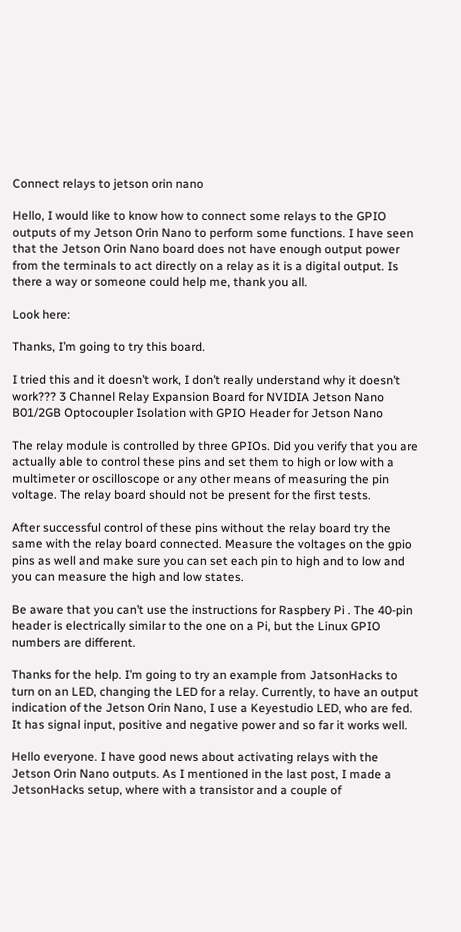Connect relays to jetson orin nano

Hello, I would like to know how to connect some relays to the GPIO outputs of my Jetson Orin Nano to perform some functions. I have seen that the Jetson Orin Nano board does not have enough output power from the terminals to act directly on a relay as it is a digital output. Is there a way or someone could help me, thank you all.

Look here:

Thanks, I’m going to try this board.

I tried this and it doesn’t work, I don’t really understand why it doesn’t work??? 3 Channel Relay Expansion Board for NVIDIA Jetson Nano B01/2GB Optocoupler Isolation with GPIO Header for Jetson Nano

The relay module is controlled by three GPIOs. Did you verify that you are actually able to control these pins and set them to high or low with a multimeter or oscilloscope or any other means of measuring the pin voltage. The relay board should not be present for the first tests.

After successful control of these pins without the relay board try the same with the relay board connected. Measure the voltages on the gpio pins as well and make sure you can set each pin to high and to low and you can measure the high and low states.

Be aware that you can’t use the instructions for Raspbery Pi . The 40-pin header is electrically similar to the one on a Pi, but the Linux GPIO numbers are different.

Thanks for the help. I’m going to try an example from JatsonHacks to turn on an LED, changing the LED for a relay. Currently, to have an output indication of the Jetson Orin Nano, I use a Keyestudio LED, who are fed. It has signal input, positive and negative power and so far it works well.

Hello everyone. I have good news about activating relays with the Jetson Orin Nano outputs. As I mentioned in the last post, I made a JetsonHacks setup, where with a transistor and a couple of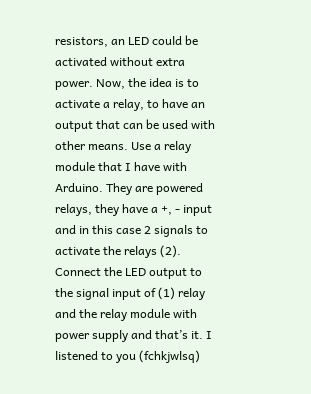resistors, an LED could be activated without extra power. Now, the idea is to activate a relay, to have an output that can be used with other means. Use a relay module that I have with Arduino. They are powered relays, they have a +, - input and in this case 2 signals to activate the relays (2). Connect the LED output to the signal input of (1) relay and the relay module with power supply and that’s it. I listened to you (fchkjwlsq)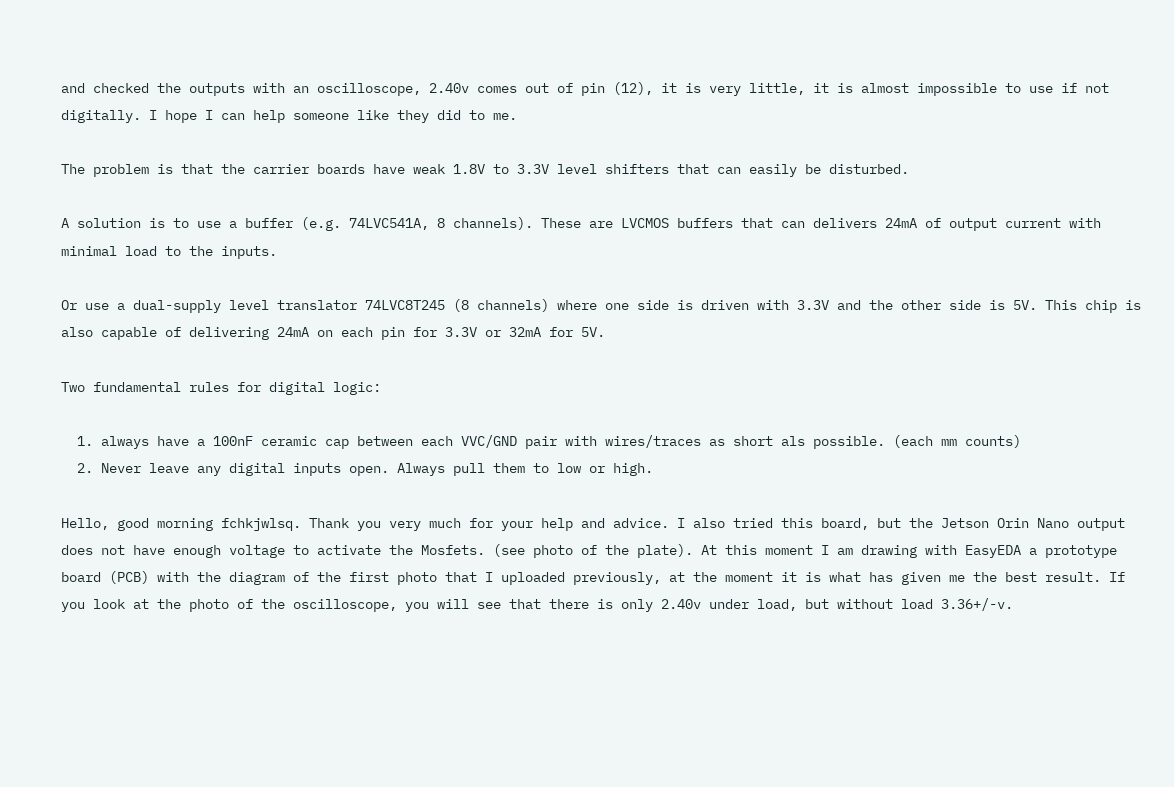and checked the outputs with an oscilloscope, 2.40v comes out of pin (12), it is very little, it is almost impossible to use if not digitally. I hope I can help someone like they did to me.

The problem is that the carrier boards have weak 1.8V to 3.3V level shifters that can easily be disturbed.

A solution is to use a buffer (e.g. 74LVC541A, 8 channels). These are LVCMOS buffers that can delivers 24mA of output current with minimal load to the inputs.

Or use a dual-supply level translator 74LVC8T245 (8 channels) where one side is driven with 3.3V and the other side is 5V. This chip is also capable of delivering 24mA on each pin for 3.3V or 32mA for 5V.

Two fundamental rules for digital logic:

  1. always have a 100nF ceramic cap between each VVC/GND pair with wires/traces as short als possible. (each mm counts)
  2. Never leave any digital inputs open. Always pull them to low or high.

Hello, good morning fchkjwlsq. Thank you very much for your help and advice. I also tried this board, but the Jetson Orin Nano output does not have enough voltage to activate the Mosfets. (see photo of the plate). At this moment I am drawing with EasyEDA a prototype board (PCB) with the diagram of the first photo that I uploaded previously, at the moment it is what has given me the best result. If you look at the photo of the oscilloscope, you will see that there is only 2.40v under load, but without load 3.36+/-v.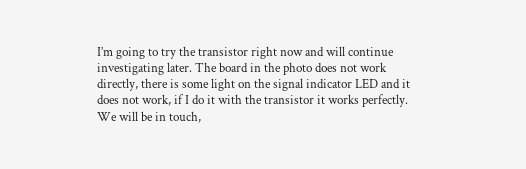I’m going to try the transistor right now and will continue investigating later. The board in the photo does not work directly, there is some light on the signal indicator LED and it does not work, if I do it with the transistor it works perfectly. We will be in touch,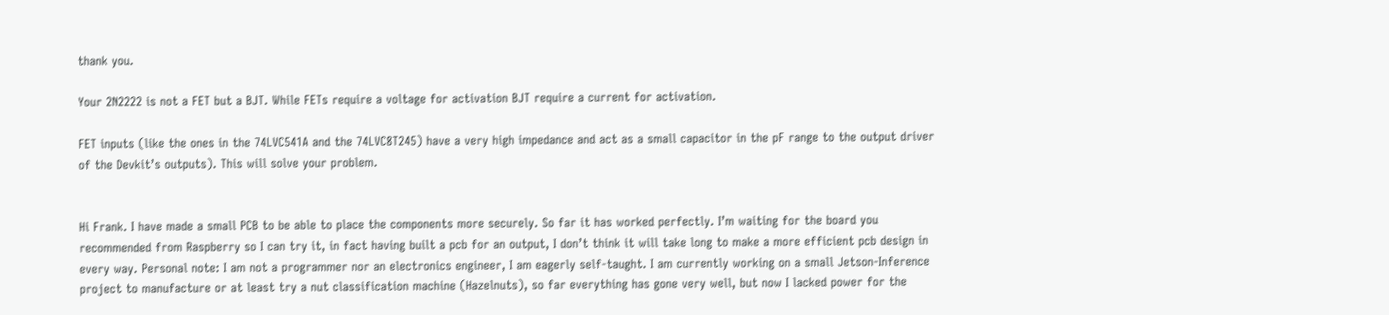thank you.

Your 2N2222 is not a FET but a BJT. While FETs require a voltage for activation BJT require a current for activation.

FET inputs (like the ones in the 74LVC541A and the 74LVC8T245) have a very high impedance and act as a small capacitor in the pF range to the output driver of the Devkit’s outputs). This will solve your problem.


Hi Frank. I have made a small PCB to be able to place the components more securely. So far it has worked perfectly. I’m waiting for the board you recommended from Raspberry so I can try it, in fact having built a pcb for an output, I don’t think it will take long to make a more efficient pcb design in every way. Personal note: I am not a programmer nor an electronics engineer, I am eagerly self-taught. I am currently working on a small Jetson-Inference project to manufacture or at least try a nut classification machine (Hazelnuts), so far everything has gone very well, but now I lacked power for the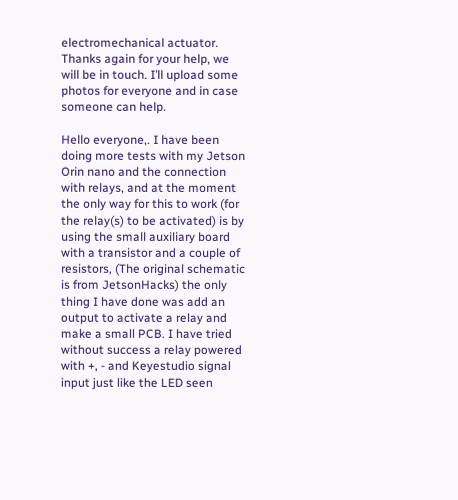electromechanical actuator. Thanks again for your help, we will be in touch. I’ll upload some photos for everyone and in case someone can help.

Hello everyone,. I have been doing more tests with my Jetson Orin nano and the connection with relays, and at the moment the only way for this to work (for the relay(s) to be activated) is by using the small auxiliary board with a transistor and a couple of resistors, (The original schematic is from JetsonHacks) the only thing I have done was add an output to activate a relay and make a small PCB. I have tried without success a relay powered with +, - and Keyestudio signal input just like the LED seen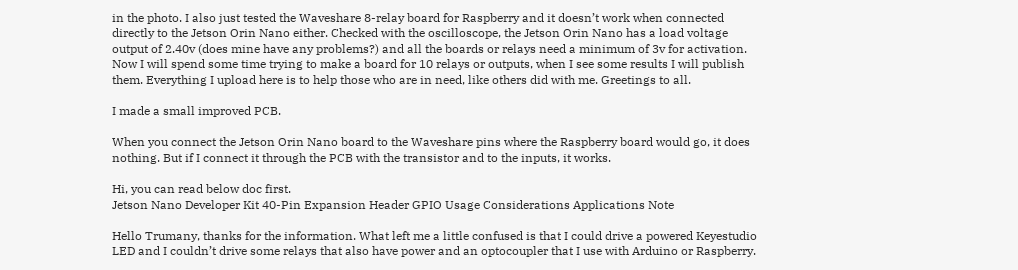in the photo. I also just tested the Waveshare 8-relay board for Raspberry and it doesn’t work when connected directly to the Jetson Orin Nano either. Checked with the oscilloscope, the Jetson Orin Nano has a load voltage output of 2.40v (does mine have any problems?) and all the boards or relays need a minimum of 3v for activation. Now I will spend some time trying to make a board for 10 relays or outputs, when I see some results I will publish them. Everything I upload here is to help those who are in need, like others did with me. Greetings to all.

I made a small improved PCB.

When you connect the Jetson Orin Nano board to the Waveshare pins where the Raspberry board would go, it does nothing. But if I connect it through the PCB with the transistor and to the inputs, it works.

Hi, you can read below doc first.
Jetson Nano Developer Kit 40-Pin Expansion Header GPIO Usage Considerations Applications Note

Hello Trumany, thanks for the information. What left me a little confused is that I could drive a powered Keyestudio LED and I couldn’t drive some relays that also have power and an optocoupler that I use with Arduino or Raspberry.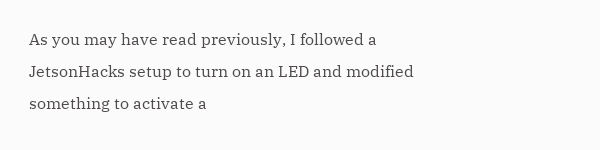As you may have read previously, I followed a JetsonHacks setup to turn on an LED and modified something to activate a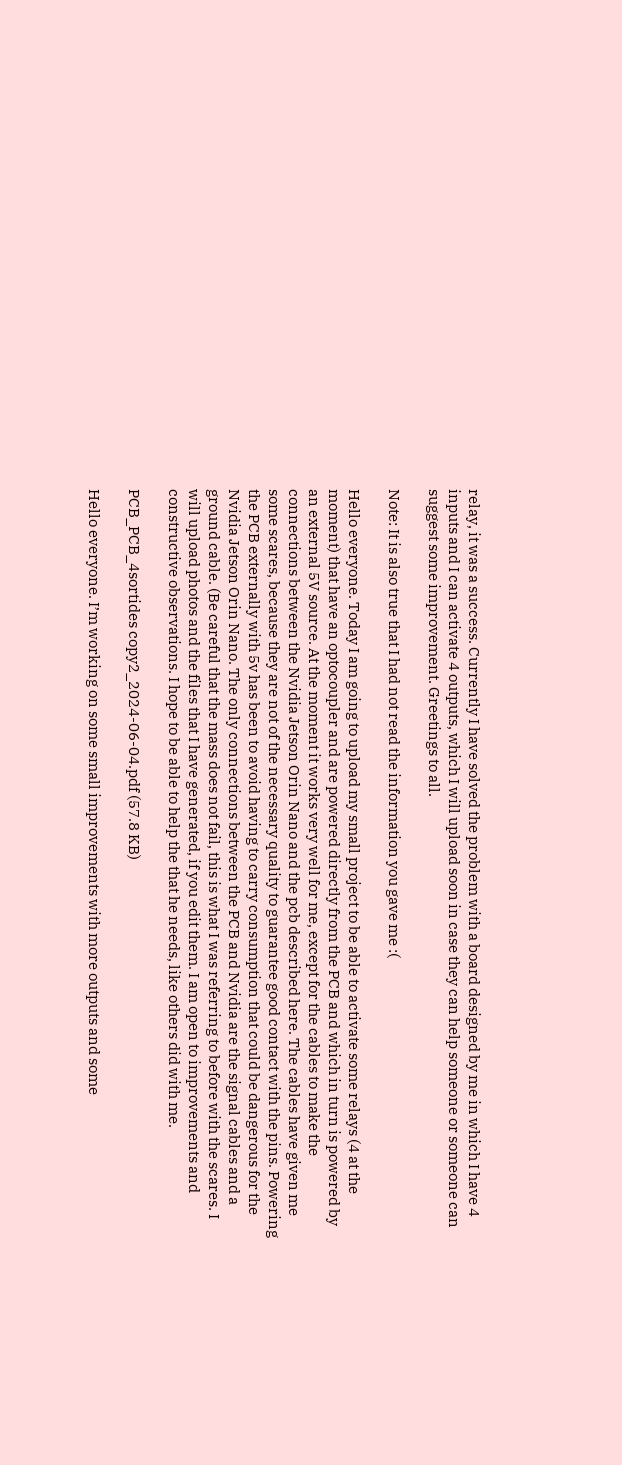relay, it was a success. Currently I have solved the problem with a board designed by me in which I have 4 inputs and I can activate 4 outputs, which I will upload soon in case they can help someone or someone can suggest some improvement. Greetings to all.

Note: It is also true that I had not read the information you gave me :(

Hello everyone. Today I am going to upload my small project to be able to activate some relays (4 at the moment) that have an optocoupler and are powered directly from the PCB and which in turn is powered by an external 5V source. At the moment it works very well for me, except for the cables to make the connections between the Nvidia Jetson Orin Nano and the pcb described here. The cables have given me some scares, because they are not of the necessary quality to guarantee good contact with the pins. Powering the PCB externally with 5v has been to avoid having to carry consumption that could be dangerous for the Nvidia Jetson Orin Nano. The only connections between the PCB and Nvidia are the signal cables and a ground cable. (Be careful that the mass does not fail, this is what I was referring to before with the scares. I will upload photos and the files that I have generated, if you edit them. I am open to improvements and constructive observations. I hope to be able to help the that he needs, like others did with me.

PCB_PCB_4sortides copy2_2024-06-04.pdf (57.8 KB)

Hello everyone. I’m working on some small improvements with more outputs and some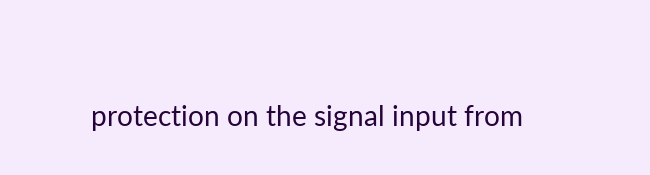protection on the signal input from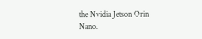the Nvidia Jetson Orin Nano.